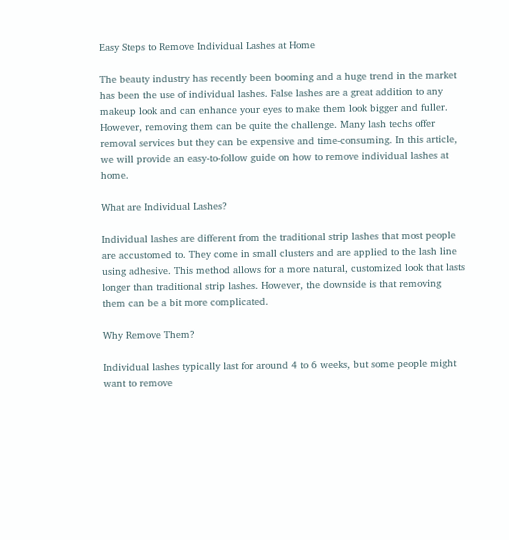Easy Steps to Remove Individual Lashes at Home

The beauty industry has recently been booming and a huge trend in the market has been the use of individual lashes. False lashes are a great addition to any makeup look and can enhance your eyes to make them look bigger and fuller. However, removing them can be quite the challenge. Many lash techs offer removal services but they can be expensive and time-consuming. In this article, we will provide an easy-to-follow guide on how to remove individual lashes at home.

What are Individual Lashes?

Individual lashes are different from the traditional strip lashes that most people are accustomed to. They come in small clusters and are applied to the lash line using adhesive. This method allows for a more natural, customized look that lasts longer than traditional strip lashes. However, the downside is that removing them can be a bit more complicated.

Why Remove Them?

Individual lashes typically last for around 4 to 6 weeks, but some people might want to remove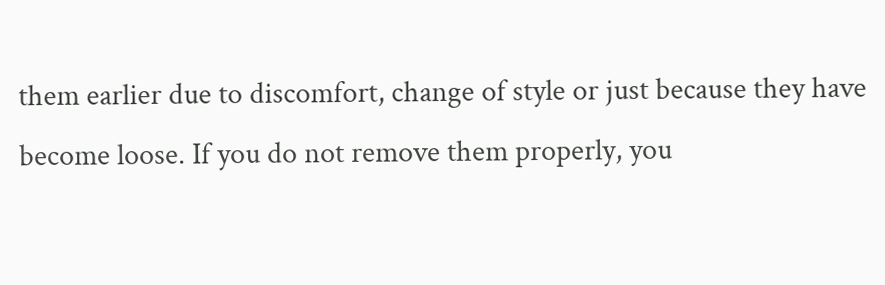them earlier due to discomfort, change of style or just because they have become loose. If you do not remove them properly, you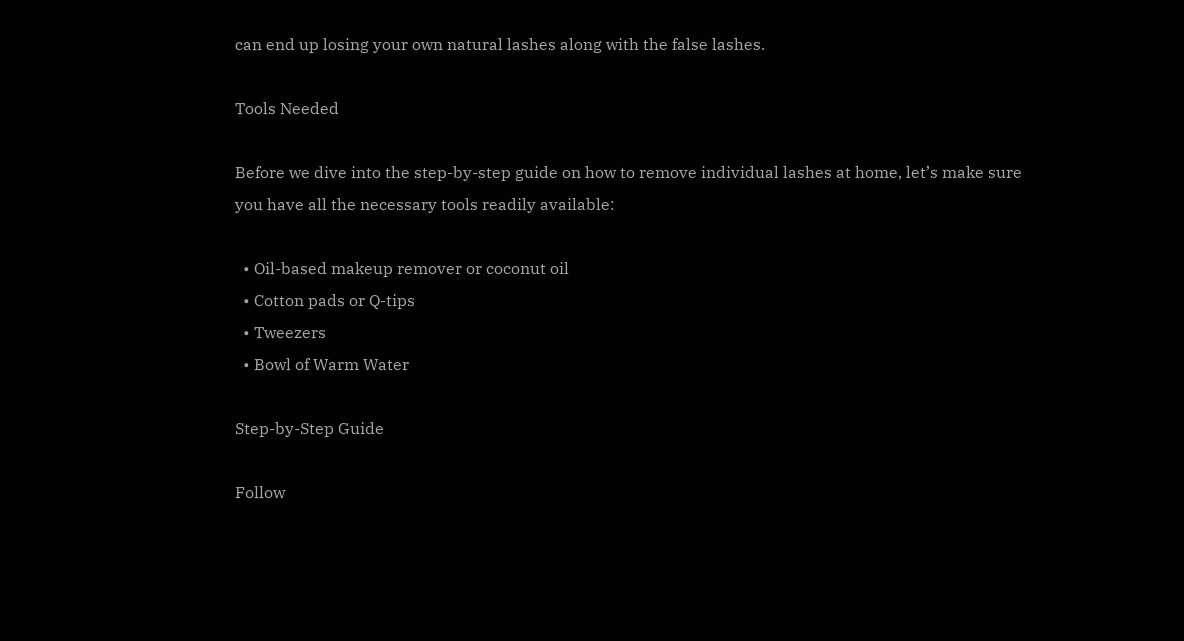can end up losing your own natural lashes along with the false lashes.

Tools Needed

Before we dive into the step-by-step guide on how to remove individual lashes at home, let’s make sure you have all the necessary tools readily available:

  • Oil-based makeup remover or coconut oil
  • Cotton pads or Q-tips
  • Tweezers
  • Bowl of Warm Water

Step-by-Step Guide

Follow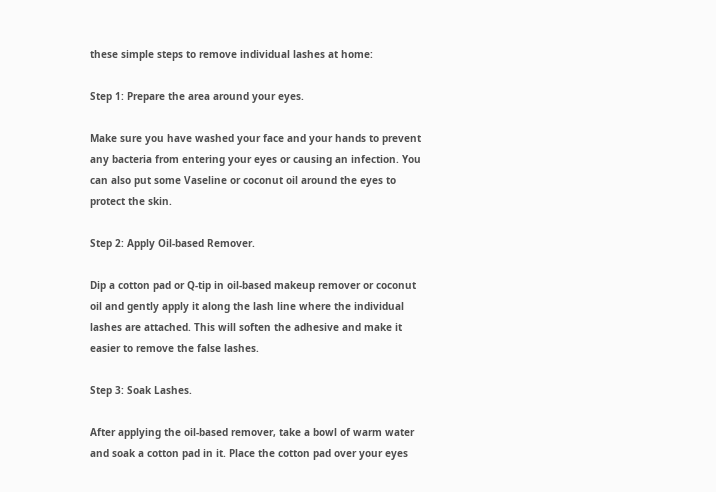these simple steps to remove individual lashes at home:

Step 1: Prepare the area around your eyes.

Make sure you have washed your face and your hands to prevent any bacteria from entering your eyes or causing an infection. You can also put some Vaseline or coconut oil around the eyes to protect the skin.

Step 2: Apply Oil-based Remover.

Dip a cotton pad or Q-tip in oil-based makeup remover or coconut oil and gently apply it along the lash line where the individual lashes are attached. This will soften the adhesive and make it easier to remove the false lashes.

Step 3: Soak Lashes.

After applying the oil-based remover, take a bowl of warm water and soak a cotton pad in it. Place the cotton pad over your eyes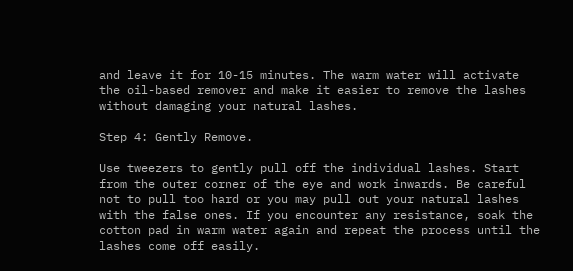and leave it for 10-15 minutes. The warm water will activate the oil-based remover and make it easier to remove the lashes without damaging your natural lashes.

Step 4: Gently Remove.

Use tweezers to gently pull off the individual lashes. Start from the outer corner of the eye and work inwards. Be careful not to pull too hard or you may pull out your natural lashes with the false ones. If you encounter any resistance, soak the cotton pad in warm water again and repeat the process until the lashes come off easily.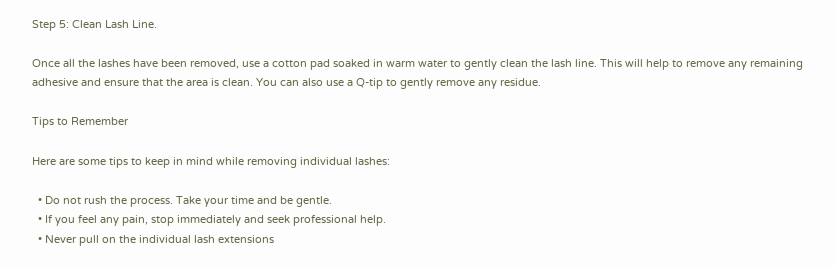Step 5: Clean Lash Line.

Once all the lashes have been removed, use a cotton pad soaked in warm water to gently clean the lash line. This will help to remove any remaining adhesive and ensure that the area is clean. You can also use a Q-tip to gently remove any residue.

Tips to Remember

Here are some tips to keep in mind while removing individual lashes:

  • Do not rush the process. Take your time and be gentle.
  • If you feel any pain, stop immediately and seek professional help.
  • Never pull on the individual lash extensions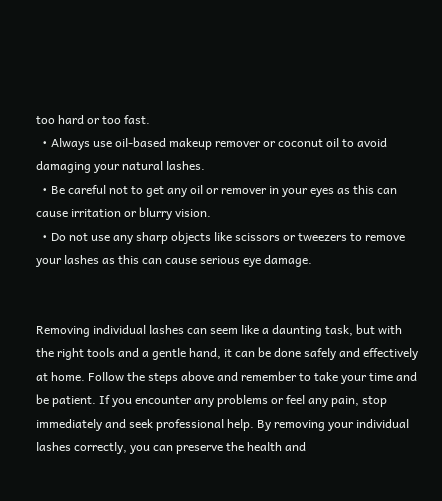too hard or too fast.
  • Always use oil-based makeup remover or coconut oil to avoid damaging your natural lashes.
  • Be careful not to get any oil or remover in your eyes as this can cause irritation or blurry vision.
  • Do not use any sharp objects like scissors or tweezers to remove your lashes as this can cause serious eye damage.


Removing individual lashes can seem like a daunting task, but with the right tools and a gentle hand, it can be done safely and effectively at home. Follow the steps above and remember to take your time and be patient. If you encounter any problems or feel any pain, stop immediately and seek professional help. By removing your individual lashes correctly, you can preserve the health and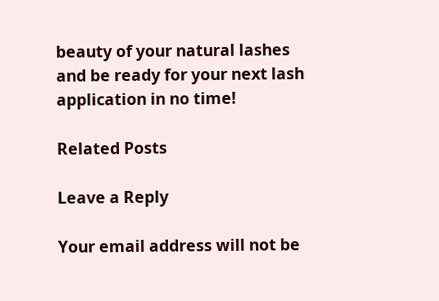beauty of your natural lashes and be ready for your next lash application in no time!

Related Posts

Leave a Reply

Your email address will not be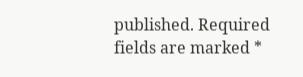published. Required fields are marked *